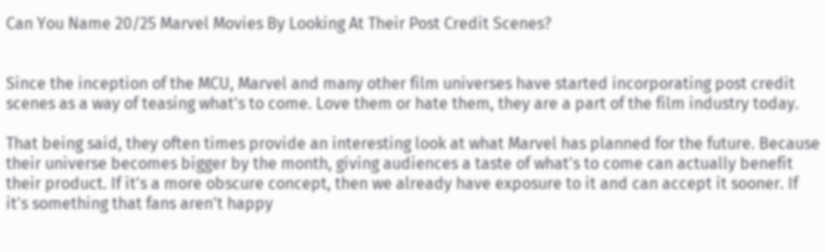Can You Name 20/25 Marvel Movies By Looking At Their Post Credit Scenes?


Since the inception of the MCU, Marvel and many other film universes have started incorporating post credit scenes as a way of teasing what's to come. Love them or hate them, they are a part of the film industry today.

That being said, they often times provide an interesting look at what Marvel has planned for the future. Because their universe becomes bigger by the month, giving audiences a taste of what's to come can actually benefit their product. If it's a more obscure concept, then we already have exposure to it and can accept it sooner. If it's something that fans aren't happy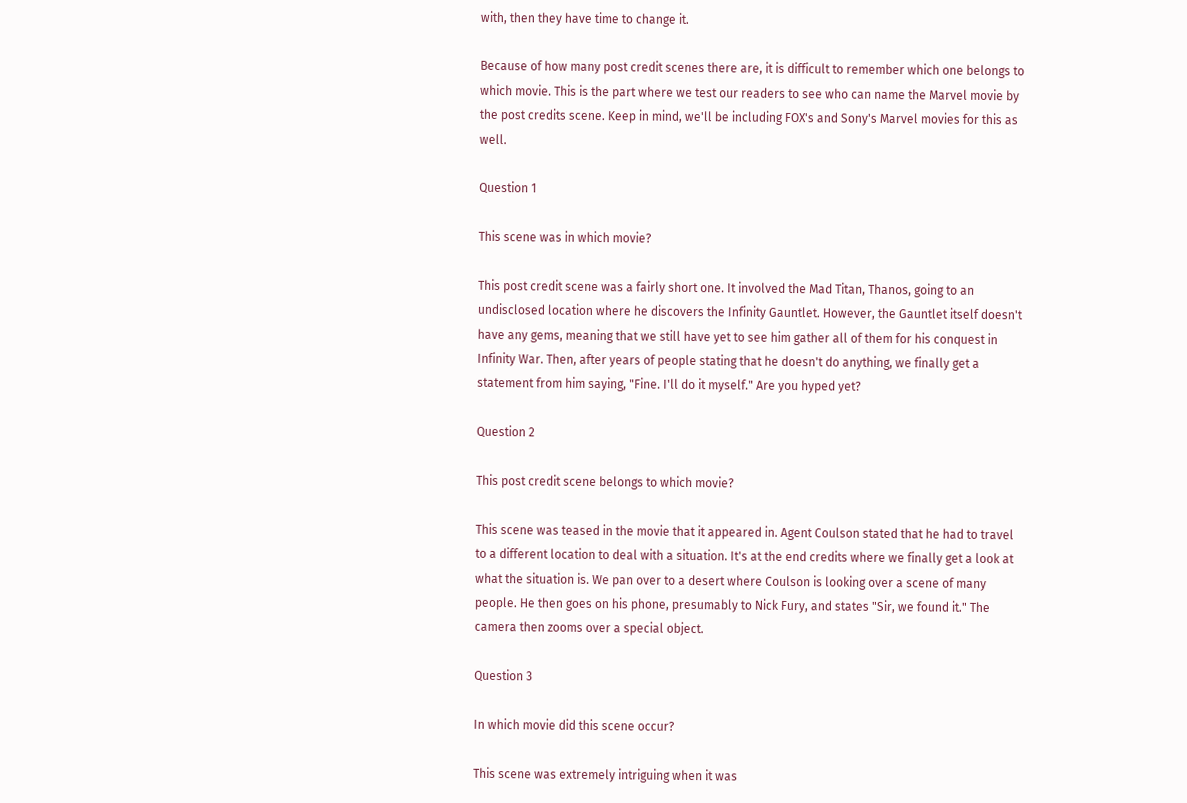with, then they have time to change it.

Because of how many post credit scenes there are, it is difficult to remember which one belongs to which movie. This is the part where we test our readers to see who can name the Marvel movie by the post credits scene. Keep in mind, we'll be including FOX's and Sony's Marvel movies for this as well.

Question 1

This scene was in which movie?

This post credit scene was a fairly short one. It involved the Mad Titan, Thanos, going to an undisclosed location where he discovers the Infinity Gauntlet. However, the Gauntlet itself doesn't have any gems, meaning that we still have yet to see him gather all of them for his conquest in Infinity War. Then, after years of people stating that he doesn't do anything, we finally get a statement from him saying, "Fine. I'll do it myself." Are you hyped yet?

Question 2

This post credit scene belongs to which movie?

This scene was teased in the movie that it appeared in. Agent Coulson stated that he had to travel to a different location to deal with a situation. It's at the end credits where we finally get a look at what the situation is. We pan over to a desert where Coulson is looking over a scene of many people. He then goes on his phone, presumably to Nick Fury, and states "Sir, we found it." The camera then zooms over a special object.

Question 3

In which movie did this scene occur?

This scene was extremely intriguing when it was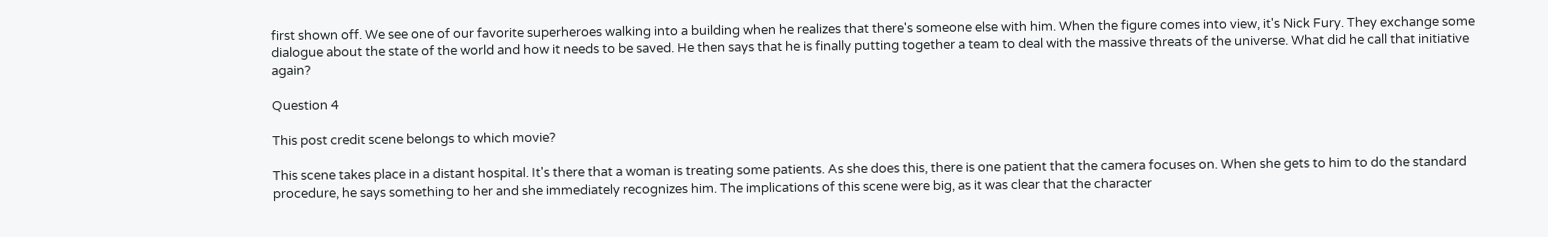first shown off. We see one of our favorite superheroes walking into a building when he realizes that there's someone else with him. When the figure comes into view, it's Nick Fury. They exchange some dialogue about the state of the world and how it needs to be saved. He then says that he is finally putting together a team to deal with the massive threats of the universe. What did he call that initiative again?

Question 4

This post credit scene belongs to which movie?

This scene takes place in a distant hospital. It's there that a woman is treating some patients. As she does this, there is one patient that the camera focuses on. When she gets to him to do the standard procedure, he says something to her and she immediately recognizes him. The implications of this scene were big, as it was clear that the character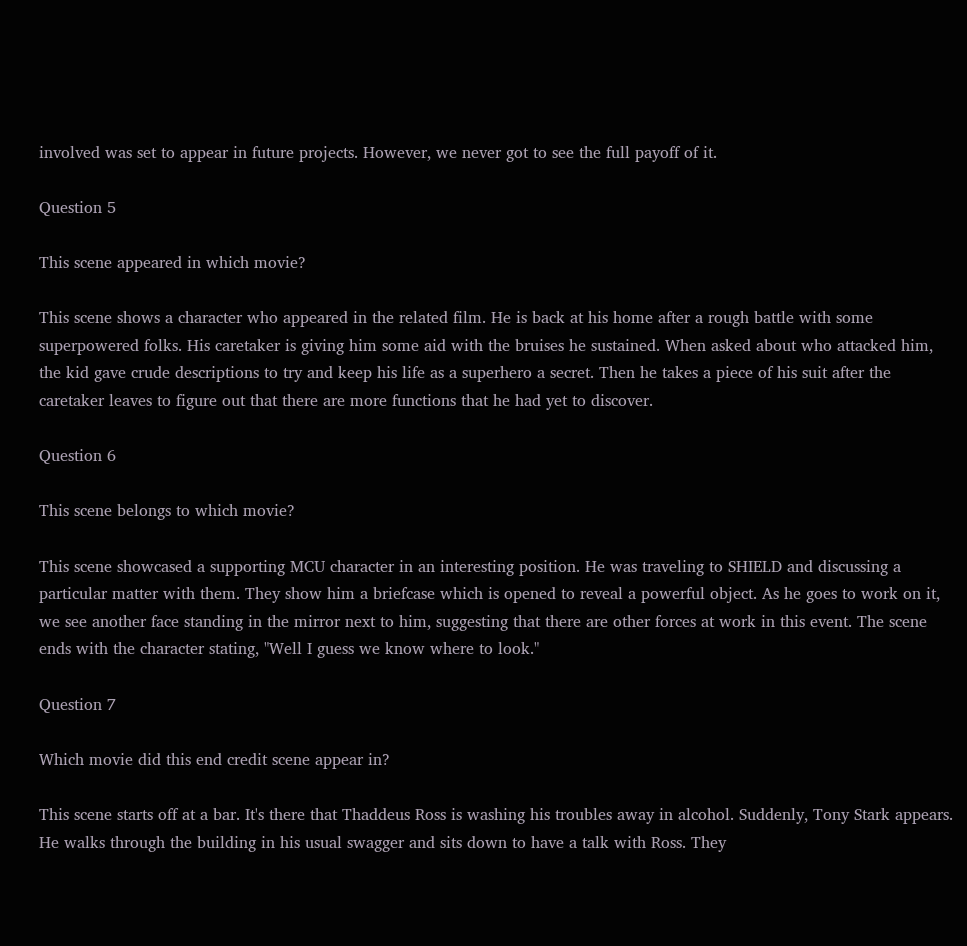involved was set to appear in future projects. However, we never got to see the full payoff of it.

Question 5

This scene appeared in which movie?

This scene shows a character who appeared in the related film. He is back at his home after a rough battle with some superpowered folks. His caretaker is giving him some aid with the bruises he sustained. When asked about who attacked him, the kid gave crude descriptions to try and keep his life as a superhero a secret. Then he takes a piece of his suit after the caretaker leaves to figure out that there are more functions that he had yet to discover.

Question 6

This scene belongs to which movie?

This scene showcased a supporting MCU character in an interesting position. He was traveling to SHIELD and discussing a particular matter with them. They show him a briefcase which is opened to reveal a powerful object. As he goes to work on it, we see another face standing in the mirror next to him, suggesting that there are other forces at work in this event. The scene ends with the character stating, "Well I guess we know where to look."

Question 7

Which movie did this end credit scene appear in?

This scene starts off at a bar. It's there that Thaddeus Ross is washing his troubles away in alcohol. Suddenly, Tony Stark appears. He walks through the building in his usual swagger and sits down to have a talk with Ross. They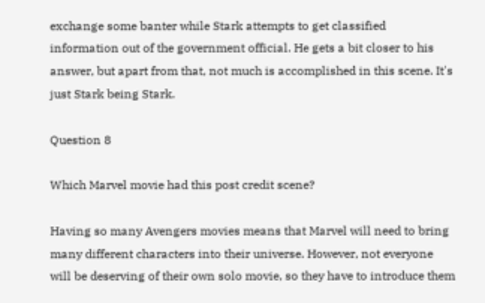exchange some banter while Stark attempts to get classified information out of the government official. He gets a bit closer to his answer, but apart from that, not much is accomplished in this scene. It's just Stark being Stark.

Question 8

Which Marvel movie had this post credit scene?

Having so many Avengers movies means that Marvel will need to bring many different characters into their universe. However, not everyone will be deserving of their own solo movie, so they have to introduce them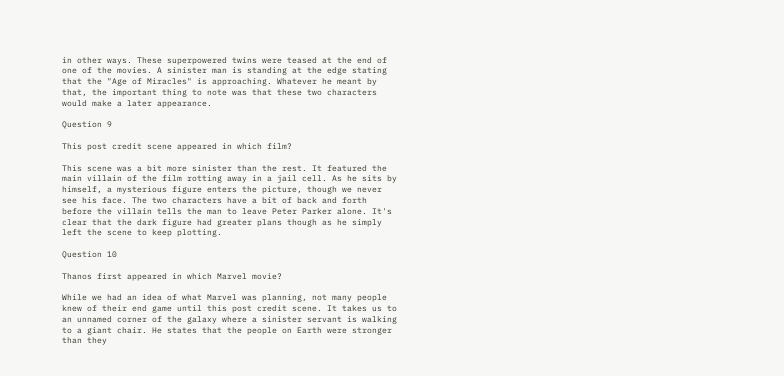in other ways. These superpowered twins were teased at the end of one of the movies. A sinister man is standing at the edge stating that the "Age of Miracles" is approaching. Whatever he meant by that, the important thing to note was that these two characters would make a later appearance.

Question 9

This post credit scene appeared in which film?

This scene was a bit more sinister than the rest. It featured the main villain of the film rotting away in a jail cell. As he sits by himself, a mysterious figure enters the picture, though we never see his face. The two characters have a bit of back and forth before the villain tells the man to leave Peter Parker alone. It's clear that the dark figure had greater plans though as he simply left the scene to keep plotting.

Question 10

Thanos first appeared in which Marvel movie?

While we had an idea of what Marvel was planning, not many people knew of their end game until this post credit scene. It takes us to an unnamed corner of the galaxy where a sinister servant is walking to a giant chair. He states that the people on Earth were stronger than they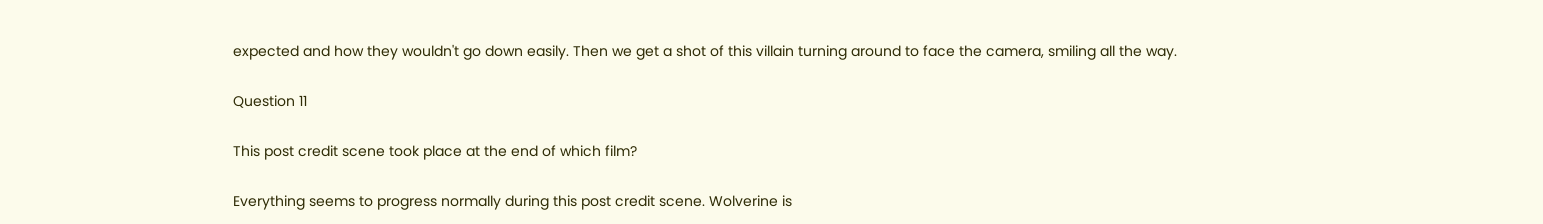expected and how they wouldn't go down easily. Then we get a shot of this villain turning around to face the camera, smiling all the way.

Question 11

This post credit scene took place at the end of which film?

Everything seems to progress normally during this post credit scene. Wolverine is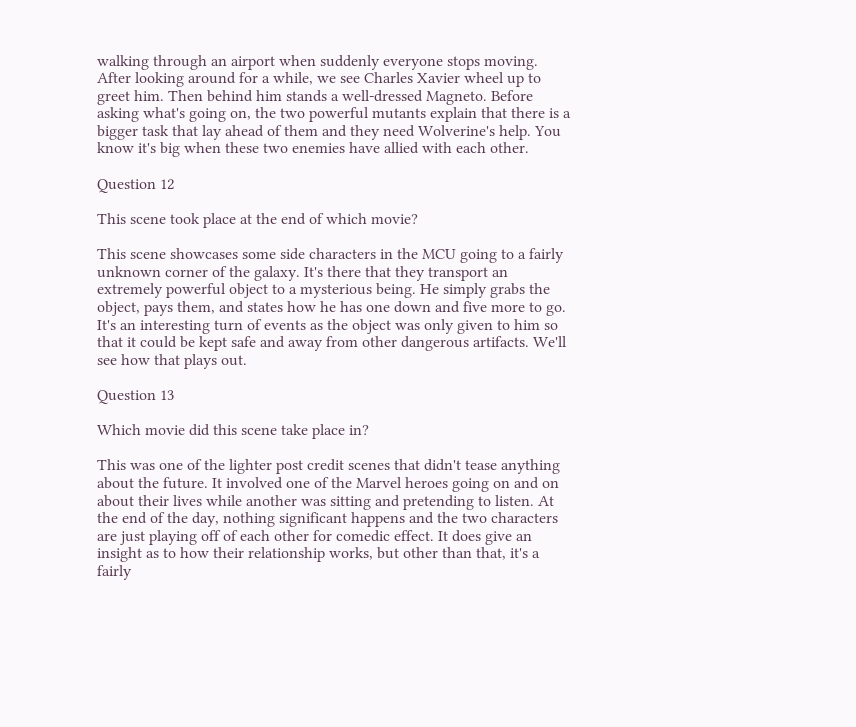walking through an airport when suddenly everyone stops moving. After looking around for a while, we see Charles Xavier wheel up to greet him. Then behind him stands a well-dressed Magneto. Before asking what's going on, the two powerful mutants explain that there is a bigger task that lay ahead of them and they need Wolverine's help. You know it's big when these two enemies have allied with each other.

Question 12

This scene took place at the end of which movie?

This scene showcases some side characters in the MCU going to a fairly unknown corner of the galaxy. It's there that they transport an extremely powerful object to a mysterious being. He simply grabs the object, pays them, and states how he has one down and five more to go. It's an interesting turn of events as the object was only given to him so that it could be kept safe and away from other dangerous artifacts. We'll see how that plays out.

Question 13

Which movie did this scene take place in?

This was one of the lighter post credit scenes that didn't tease anything about the future. It involved one of the Marvel heroes going on and on about their lives while another was sitting and pretending to listen. At the end of the day, nothing significant happens and the two characters are just playing off of each other for comedic effect. It does give an insight as to how their relationship works, but other than that, it's a fairly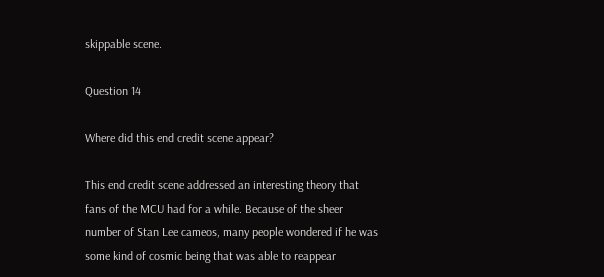skippable scene.

Question 14

Where did this end credit scene appear?

This end credit scene addressed an interesting theory that fans of the MCU had for a while. Because of the sheer number of Stan Lee cameos, many people wondered if he was some kind of cosmic being that was able to reappear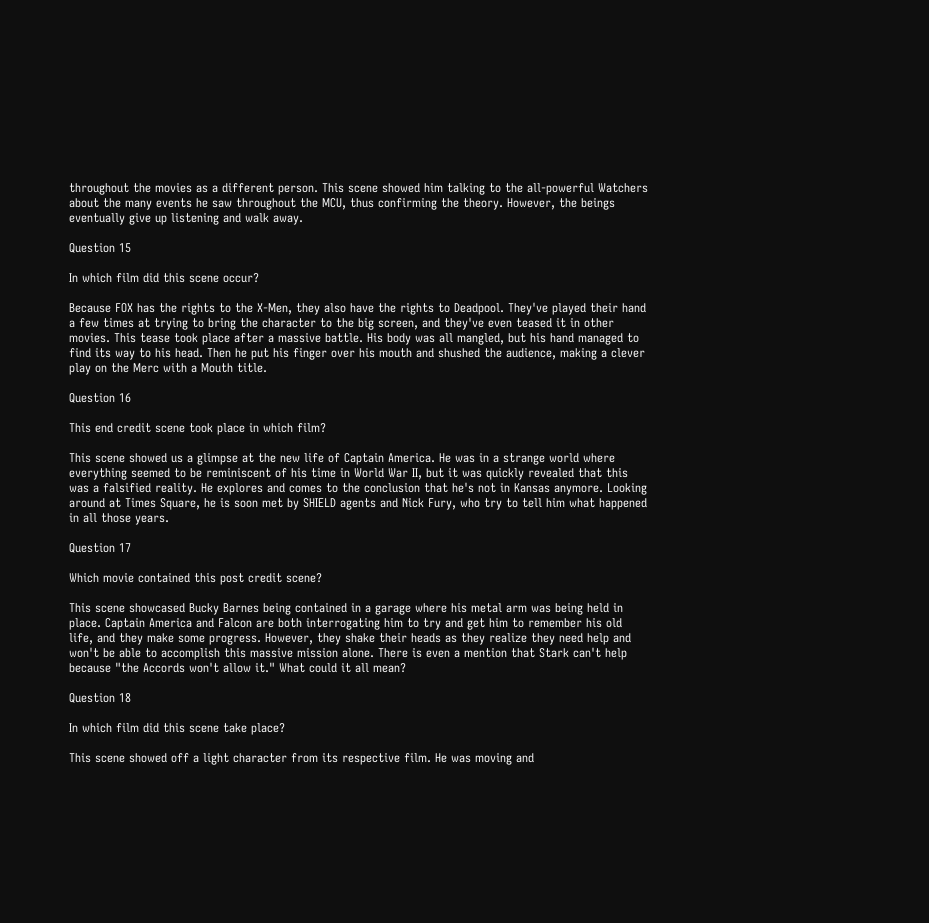throughout the movies as a different person. This scene showed him talking to the all-powerful Watchers about the many events he saw throughout the MCU, thus confirming the theory. However, the beings eventually give up listening and walk away.

Question 15

In which film did this scene occur?

Because FOX has the rights to the X-Men, they also have the rights to Deadpool. They've played their hand a few times at trying to bring the character to the big screen, and they've even teased it in other movies. This tease took place after a massive battle. His body was all mangled, but his hand managed to find its way to his head. Then he put his finger over his mouth and shushed the audience, making a clever play on the Merc with a Mouth title.

Question 16

This end credit scene took place in which film?

This scene showed us a glimpse at the new life of Captain America. He was in a strange world where everything seemed to be reminiscent of his time in World War II, but it was quickly revealed that this was a falsified reality. He explores and comes to the conclusion that he's not in Kansas anymore. Looking around at Times Square, he is soon met by SHIELD agents and Nick Fury, who try to tell him what happened in all those years.

Question 17

Which movie contained this post credit scene?

This scene showcased Bucky Barnes being contained in a garage where his metal arm was being held in place. Captain America and Falcon are both interrogating him to try and get him to remember his old life, and they make some progress. However, they shake their heads as they realize they need help and won't be able to accomplish this massive mission alone. There is even a mention that Stark can't help because "the Accords won't allow it." What could it all mean?

Question 18

In which film did this scene take place?

This scene showed off a light character from its respective film. He was moving and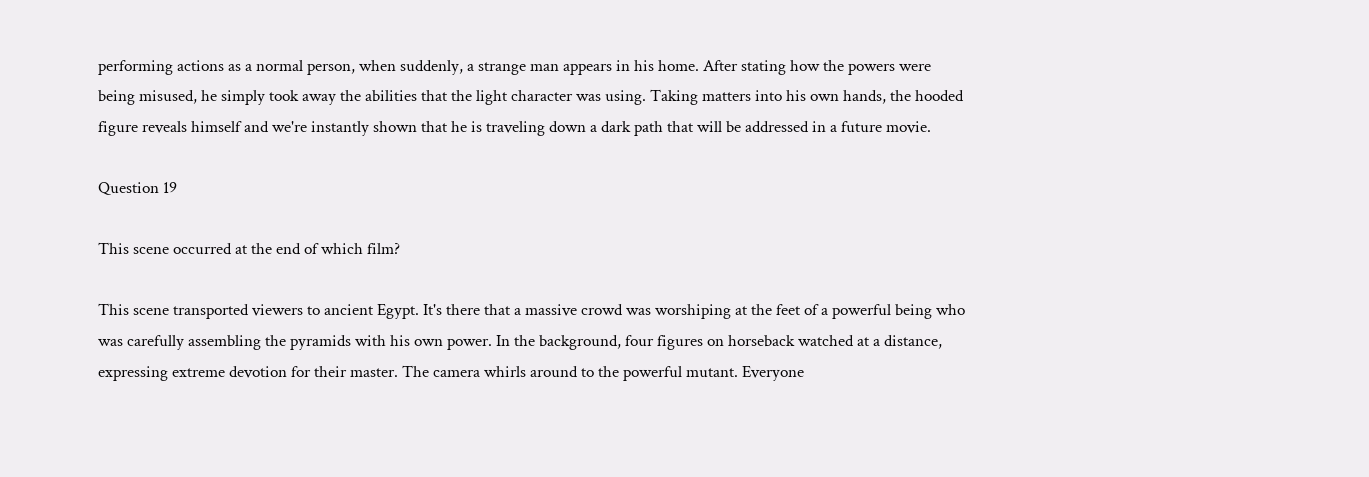performing actions as a normal person, when suddenly, a strange man appears in his home. After stating how the powers were being misused, he simply took away the abilities that the light character was using. Taking matters into his own hands, the hooded figure reveals himself and we're instantly shown that he is traveling down a dark path that will be addressed in a future movie.

Question 19

This scene occurred at the end of which film?

This scene transported viewers to ancient Egypt. It's there that a massive crowd was worshiping at the feet of a powerful being who was carefully assembling the pyramids with his own power. In the background, four figures on horseback watched at a distance, expressing extreme devotion for their master. The camera whirls around to the powerful mutant. Everyone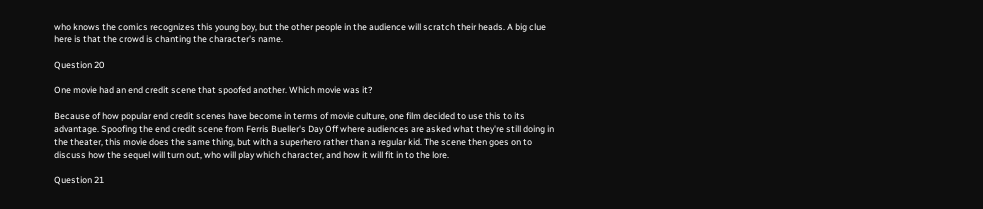who knows the comics recognizes this young boy, but the other people in the audience will scratch their heads. A big clue here is that the crowd is chanting the character's name.

Question 20

One movie had an end credit scene that spoofed another. Which movie was it?

Because of how popular end credit scenes have become in terms of movie culture, one film decided to use this to its advantage. Spoofing the end credit scene from Ferris Bueller's Day Off where audiences are asked what they're still doing in the theater, this movie does the same thing, but with a superhero rather than a regular kid. The scene then goes on to discuss how the sequel will turn out, who will play which character, and how it will fit in to the lore.

Question 21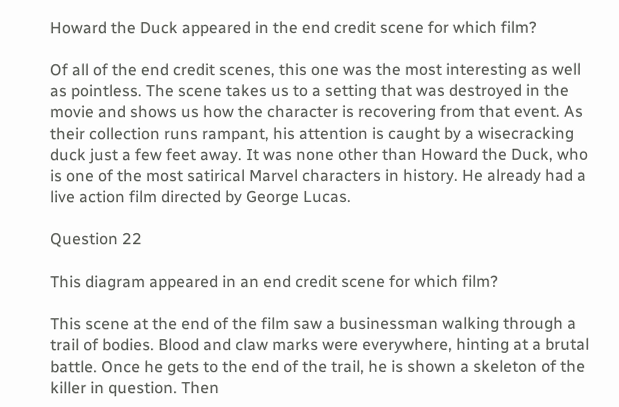Howard the Duck appeared in the end credit scene for which film?

Of all of the end credit scenes, this one was the most interesting as well as pointless. The scene takes us to a setting that was destroyed in the movie and shows us how the character is recovering from that event. As their collection runs rampant, his attention is caught by a wisecracking duck just a few feet away. It was none other than Howard the Duck, who is one of the most satirical Marvel characters in history. He already had a live action film directed by George Lucas.

Question 22

This diagram appeared in an end credit scene for which film?

This scene at the end of the film saw a businessman walking through a trail of bodies. Blood and claw marks were everywhere, hinting at a brutal battle. Once he gets to the end of the trail, he is shown a skeleton of the killer in question. Then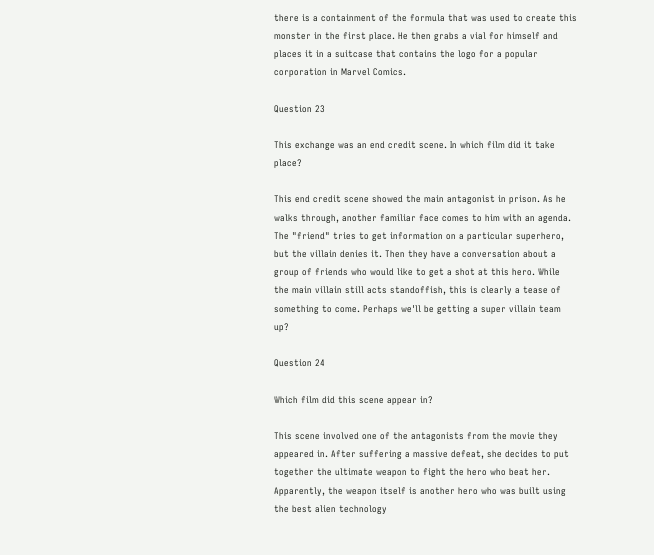there is a containment of the formula that was used to create this monster in the first place. He then grabs a vial for himself and places it in a suitcase that contains the logo for a popular corporation in Marvel Comics.

Question 23

This exchange was an end credit scene. In which film did it take place?

This end credit scene showed the main antagonist in prison. As he walks through, another familiar face comes to him with an agenda. The "friend" tries to get information on a particular superhero, but the villain denies it. Then they have a conversation about a group of friends who would like to get a shot at this hero. While the main villain still acts standoffish, this is clearly a tease of something to come. Perhaps we'll be getting a super villain team up?

Question 24

Which film did this scene appear in?

This scene involved one of the antagonists from the movie they appeared in. After suffering a massive defeat, she decides to put together the ultimate weapon to fight the hero who beat her. Apparently, the weapon itself is another hero who was built using the best alien technology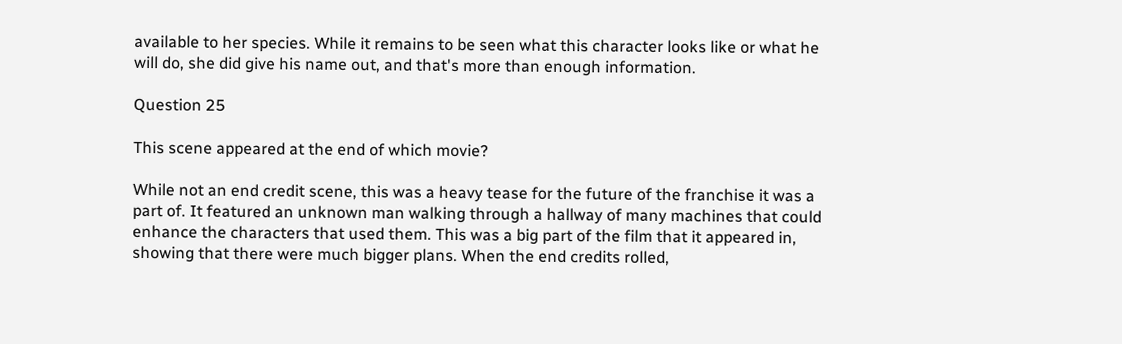available to her species. While it remains to be seen what this character looks like or what he will do, she did give his name out, and that's more than enough information.

Question 25

This scene appeared at the end of which movie?

While not an end credit scene, this was a heavy tease for the future of the franchise it was a part of. It featured an unknown man walking through a hallway of many machines that could enhance the characters that used them. This was a big part of the film that it appeared in, showing that there were much bigger plans. When the end credits rolled,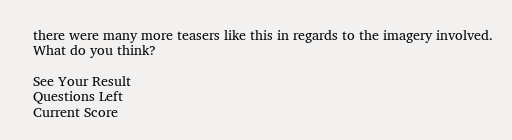there were many more teasers like this in regards to the imagery involved. What do you think?

See Your Result
Questions Left
Current Score